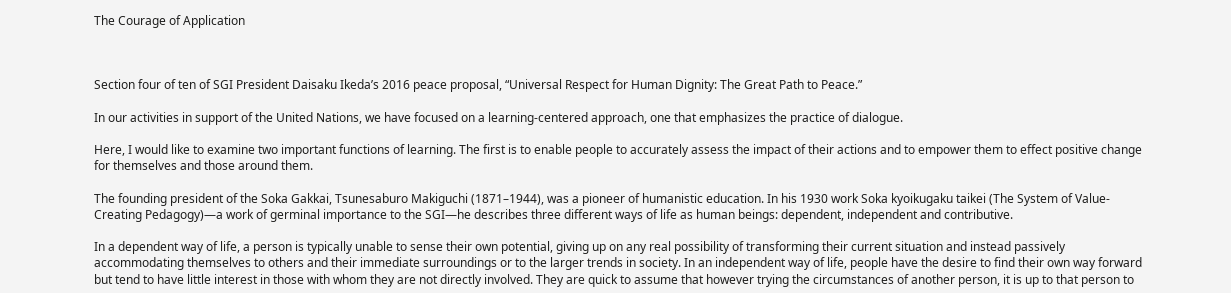The Courage of Application



Section four of ten of SGI President Daisaku Ikeda’s 2016 peace proposal, “Universal Respect for Human Dignity: The Great Path to Peace.”

In our activities in support of the United Nations, we have focused on a learning-centered approach, one that emphasizes the practice of dialogue.

Here, I would like to examine two important functions of learning. The first is to enable people to accurately assess the impact of their actions and to empower them to effect positive change for themselves and those around them.

The founding president of the Soka Gakkai, Tsunesaburo Makiguchi (1871–1944), was a pioneer of humanistic education. In his 1930 work Soka kyoikugaku taikei (The System of Value-Creating Pedagogy)—a work of germinal importance to the SGI—he describes three different ways of life as human beings: dependent, independent and contributive.

In a dependent way of life, a person is typically unable to sense their own potential, giving up on any real possibility of transforming their current situation and instead passively accommodating themselves to others and their immediate surroundings or to the larger trends in society. In an independent way of life, people have the desire to find their own way forward but tend to have little interest in those with whom they are not directly involved. They are quick to assume that however trying the circumstances of another person, it is up to that person to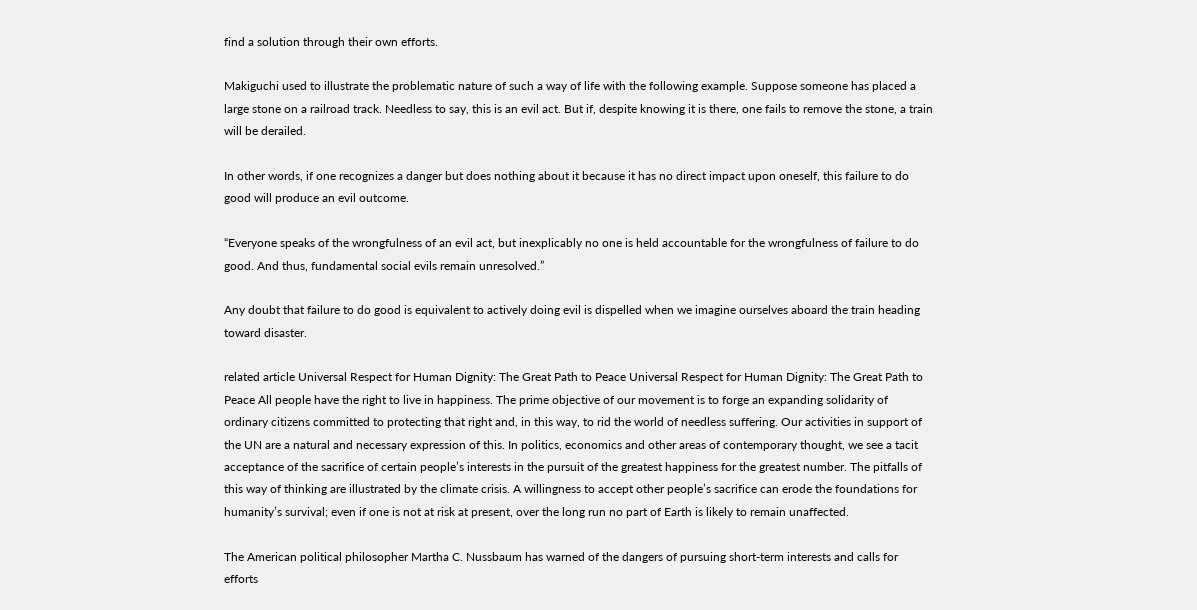find a solution through their own efforts.

Makiguchi used to illustrate the problematic nature of such a way of life with the following example. Suppose someone has placed a large stone on a railroad track. Needless to say, this is an evil act. But if, despite knowing it is there, one fails to remove the stone, a train will be derailed.

In other words, if one recognizes a danger but does nothing about it because it has no direct impact upon oneself, this failure to do good will produce an evil outcome.

“Everyone speaks of the wrongfulness of an evil act, but inexplicably no one is held accountable for the wrongfulness of failure to do good. And thus, fundamental social evils remain unresolved.”

Any doubt that failure to do good is equivalent to actively doing evil is dispelled when we imagine ourselves aboard the train heading toward disaster.

related article Universal Respect for Human Dignity: The Great Path to Peace Universal Respect for Human Dignity: The Great Path to Peace All people have the right to live in happiness. The prime objective of our movement is to forge an expanding solidarity of ordinary citizens committed to protecting that right and, in this way, to rid the world of needless suffering. Our activities in support of the UN are a natural and necessary expression of this. In politics, economics and other areas of contemporary thought, we see a tacit acceptance of the sacrifice of certain people’s interests in the pursuit of the greatest happiness for the greatest number. The pitfalls of this way of thinking are illustrated by the climate crisis. A willingness to accept other people’s sacrifice can erode the foundations for humanity’s survival; even if one is not at risk at present, over the long run no part of Earth is likely to remain unaffected.

The American political philosopher Martha C. Nussbaum has warned of the dangers of pursuing short-term interests and calls for efforts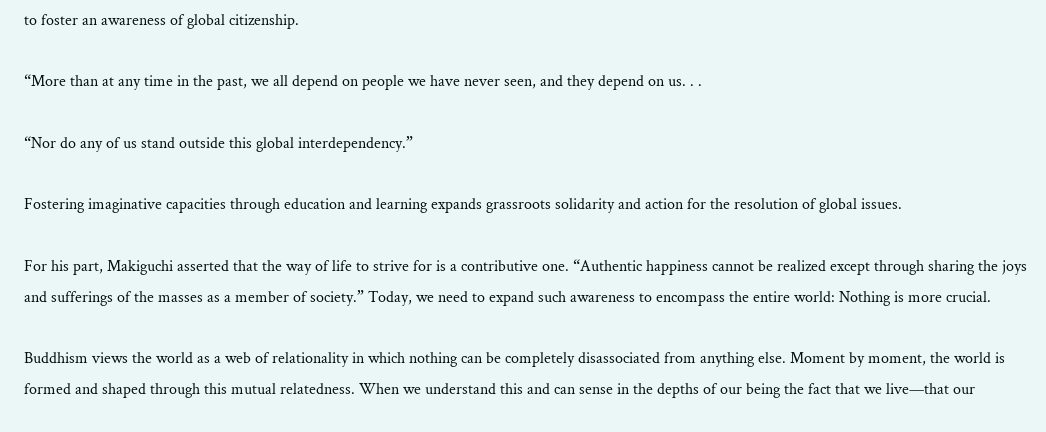to foster an awareness of global citizenship.

“More than at any time in the past, we all depend on people we have never seen, and they depend on us. . .

“Nor do any of us stand outside this global interdependency.”

Fostering imaginative capacities through education and learning expands grassroots solidarity and action for the resolution of global issues.

For his part, Makiguchi asserted that the way of life to strive for is a contributive one. “Authentic happiness cannot be realized except through sharing the joys and sufferings of the masses as a member of society.” Today, we need to expand such awareness to encompass the entire world: Nothing is more crucial.

Buddhism views the world as a web of relationality in which nothing can be completely disassociated from anything else. Moment by moment, the world is formed and shaped through this mutual relatedness. When we understand this and can sense in the depths of our being the fact that we live—that our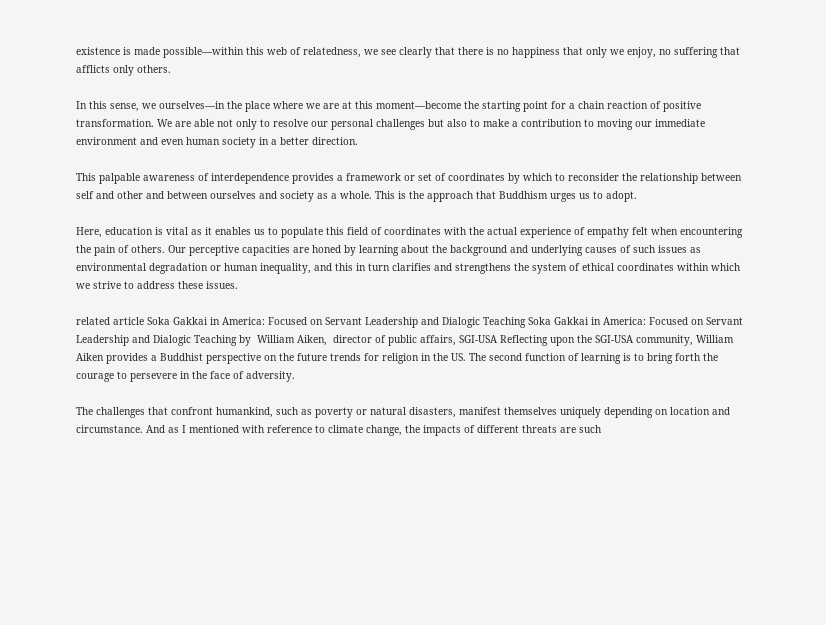existence is made possible—within this web of relatedness, we see clearly that there is no happiness that only we enjoy, no suffering that afflicts only others.

In this sense, we ourselves—in the place where we are at this moment—become the starting point for a chain reaction of positive transformation. We are able not only to resolve our personal challenges but also to make a contribution to moving our immediate environment and even human society in a better direction.

This palpable awareness of interdependence provides a framework or set of coordinates by which to reconsider the relationship between self and other and between ourselves and society as a whole. This is the approach that Buddhism urges us to adopt.

Here, education is vital as it enables us to populate this field of coordinates with the actual experience of empathy felt when encountering the pain of others. Our perceptive capacities are honed by learning about the background and underlying causes of such issues as environmental degradation or human inequality, and this in turn clarifies and strengthens the system of ethical coordinates within which we strive to address these issues.

related article Soka Gakkai in America: Focused on Servant Leadership and Dialogic Teaching Soka Gakkai in America: Focused on Servant Leadership and Dialogic Teaching by  William Aiken,  director of public affairs, SGI-USA Reflecting upon the SGI-USA community, William Aiken provides a Buddhist perspective on the future trends for religion in the US. The second function of learning is to bring forth the courage to persevere in the face of adversity.

The challenges that confront humankind, such as poverty or natural disasters, manifest themselves uniquely depending on location and circumstance. And as I mentioned with reference to climate change, the impacts of different threats are such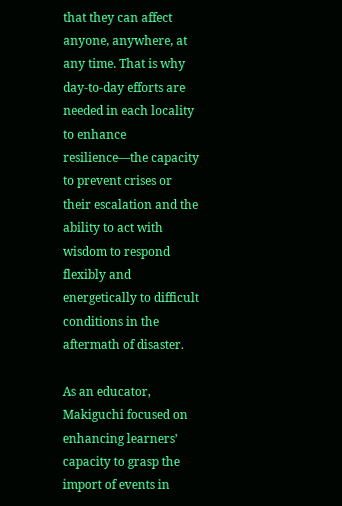that they can affect anyone, anywhere, at any time. That is why day-to-day efforts are needed in each locality to enhance resilience—the capacity to prevent crises or their escalation and the ability to act with wisdom to respond flexibly and energetically to difficult conditions in the aftermath of disaster.

As an educator, Makiguchi focused on enhancing learners’ capacity to grasp the import of events in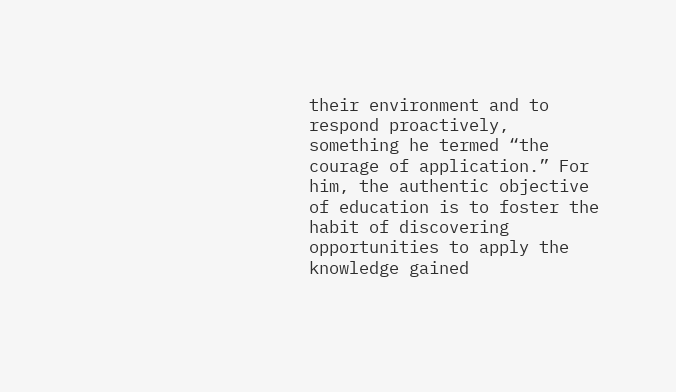their environment and to respond proactively, something he termed “the courage of application.” For him, the authentic objective of education is to foster the habit of discovering opportunities to apply the knowledge gained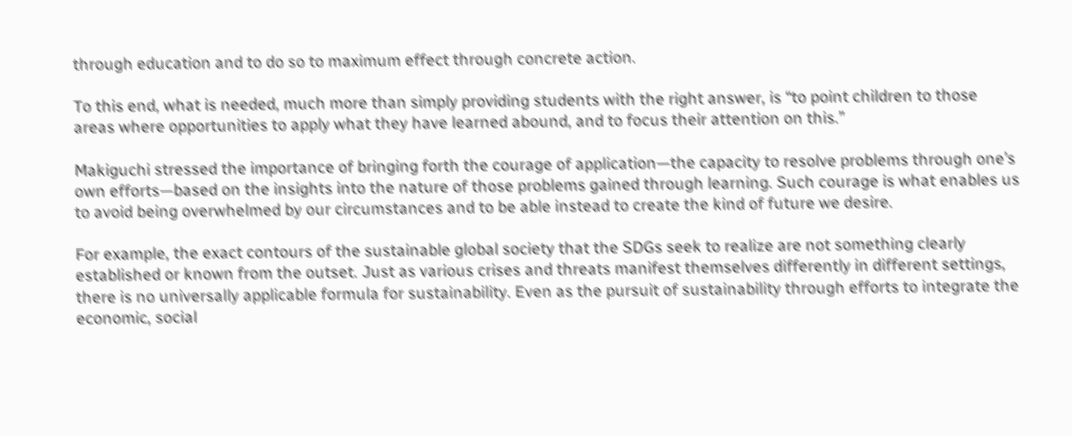through education and to do so to maximum effect through concrete action.

To this end, what is needed, much more than simply providing students with the right answer, is “to point children to those areas where opportunities to apply what they have learned abound, and to focus their attention on this.”

Makiguchi stressed the importance of bringing forth the courage of application—the capacity to resolve problems through one’s own efforts—based on the insights into the nature of those problems gained through learning. Such courage is what enables us to avoid being overwhelmed by our circumstances and to be able instead to create the kind of future we desire.

For example, the exact contours of the sustainable global society that the SDGs seek to realize are not something clearly established or known from the outset. Just as various crises and threats manifest themselves differently in different settings, there is no universally applicable formula for sustainability. Even as the pursuit of sustainability through efforts to integrate the economic, social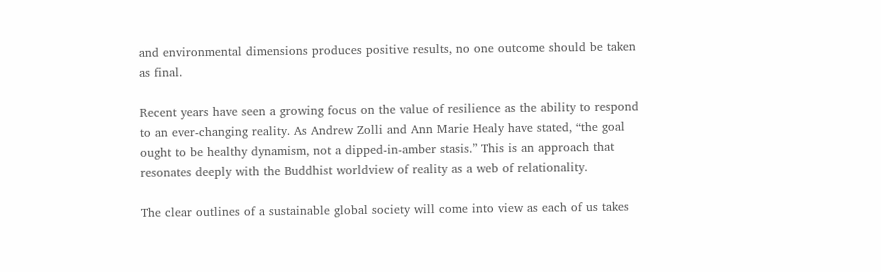and environmental dimensions produces positive results, no one outcome should be taken as final.

Recent years have seen a growing focus on the value of resilience as the ability to respond to an ever-changing reality. As Andrew Zolli and Ann Marie Healy have stated, “the goal ought to be healthy dynamism, not a dipped-in-amber stasis.” This is an approach that resonates deeply with the Buddhist worldview of reality as a web of relationality.

The clear outlines of a sustainable global society will come into view as each of us takes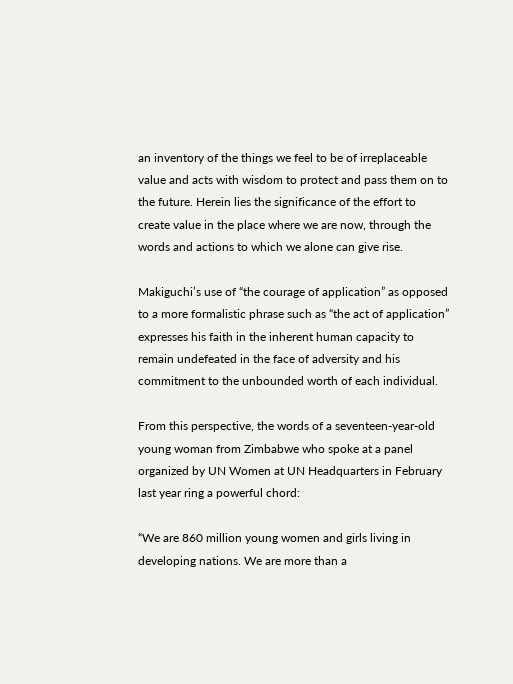an inventory of the things we feel to be of irreplaceable value and acts with wisdom to protect and pass them on to the future. Herein lies the significance of the effort to create value in the place where we are now, through the words and actions to which we alone can give rise.

Makiguchi’s use of “the courage of application” as opposed to a more formalistic phrase such as “the act of application” expresses his faith in the inherent human capacity to remain undefeated in the face of adversity and his commitment to the unbounded worth of each individual.

From this perspective, the words of a seventeen-year-old young woman from Zimbabwe who spoke at a panel organized by UN Women at UN Headquarters in February last year ring a powerful chord:

“We are 860 million young women and girls living in developing nations. We are more than a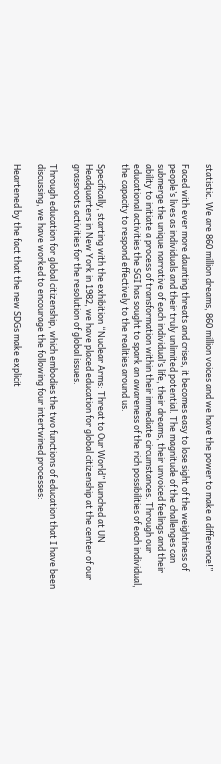statistic. We are 860 million dreams, 860 million voices and we have the power to make a difference!”

Faced with ever more daunting threats and crises, it becomes easy to lose sight of the weightiness of people’s lives as individuals and their truly unlimited potential. The magnitude of the challenges can submerge the unique narrative of each individual’s life, their dreams, their unvoiced feelings and their ability to initiate a process of transformation within their immediate circumstances. Through our educational activities the SGI has sought to spark an awareness of the rich possibilities of each individual, the capacity to respond effectively to the realities around us.

Specifically, starting with the exhibition “Nuclear Arms: Threat to Our World” launched at UN Headquarters in New York in 1982, we have placed education for global citizenship at the center of our grassroots activities for the resolution of global issues.

Through education for global citizenship, which embodies the two functions of education that I have been discussing, we have worked to encourage the following four intertwined processes:

Heartened by the fact that the new SDGs make explicit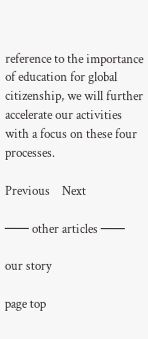reference to the importance of education for global citizenship, we will further accelerate our activities with a focus on these four processes.

Previous    Next

─── other articles ───

our story

page top